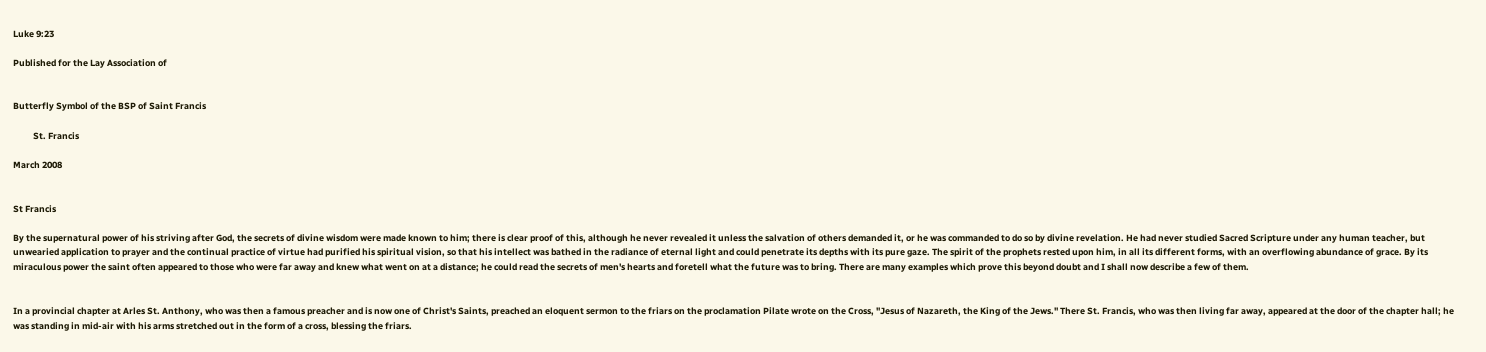Luke 9:23

Published for the Lay Association of


Butterfly Symbol of the BSP of Saint Francis

          St. Francis

March 2008


St Francis

By the supernatural power of his striving after God, the secrets of divine wisdom were made known to him; there is clear proof of this, although he never revealed it unless the salvation of others demanded it, or he was commanded to do so by divine revelation. He had never studied Sacred Scripture under any human teacher, but unwearied application to prayer and the continual practice of virtue had purified his spiritual vision, so that his intellect was bathed in the radiance of eternal light and could penetrate its depths with its pure gaze. The spirit of the prophets rested upon him, in all its different forms, with an overflowing abundance of grace. By its miraculous power the saint often appeared to those who were far away and knew what went on at a distance; he could read the secrets of men's hearts and foretell what the future was to bring. There are many examples which prove this beyond doubt and I shall now describe a few of them.


In a provincial chapter at Arles St. Anthony, who was then a famous preacher and is now one of Christ's Saints, preached an eloquent sermon to the friars on the proclamation Pilate wrote on the Cross, "Jesus of Nazareth, the King of the Jews." There St. Francis, who was then living far away, appeared at the door of the chapter hall; he was standing in mid-air with his arms stretched out in the form of a cross, blessing the friars.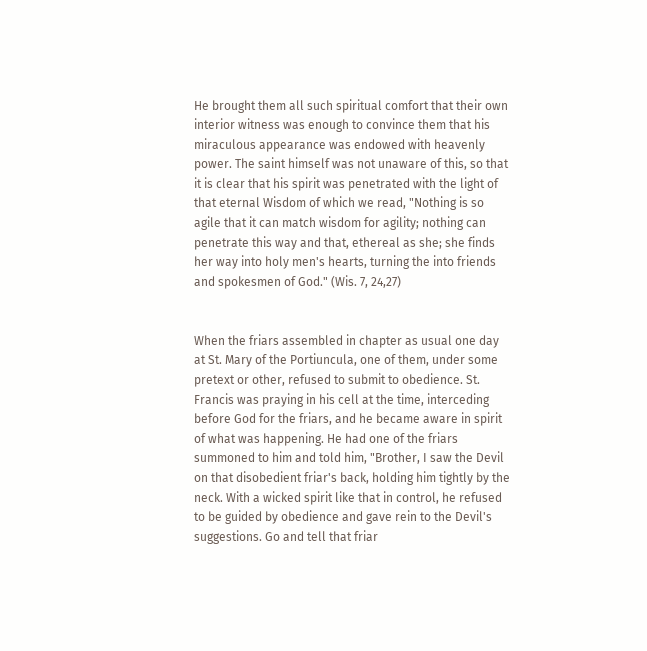He brought them all such spiritual comfort that their own interior witness was enough to convince them that his miraculous appearance was endowed with heavenly power. The saint himself was not unaware of this, so that it is clear that his spirit was penetrated with the light of that eternal Wisdom of which we read, "Nothing is so agile that it can match wisdom for agility; nothing can penetrate this way and that, ethereal as she; she finds her way into holy men's hearts, turning the into friends and spokesmen of God." (Wis. 7, 24,27)


When the friars assembled in chapter as usual one day at St. Mary of the Portiuncula, one of them, under some pretext or other, refused to submit to obedience. St. Francis was praying in his cell at the time, interceding before God for the friars, and he became aware in spirit of what was happening. He had one of the friars summoned to him and told him, "Brother, I saw the Devil on that disobedient friar's back, holding him tightly by the neck. With a wicked spirit like that in control, he refused to be guided by obedience and gave rein to the Devil's suggestions. Go and tell that friar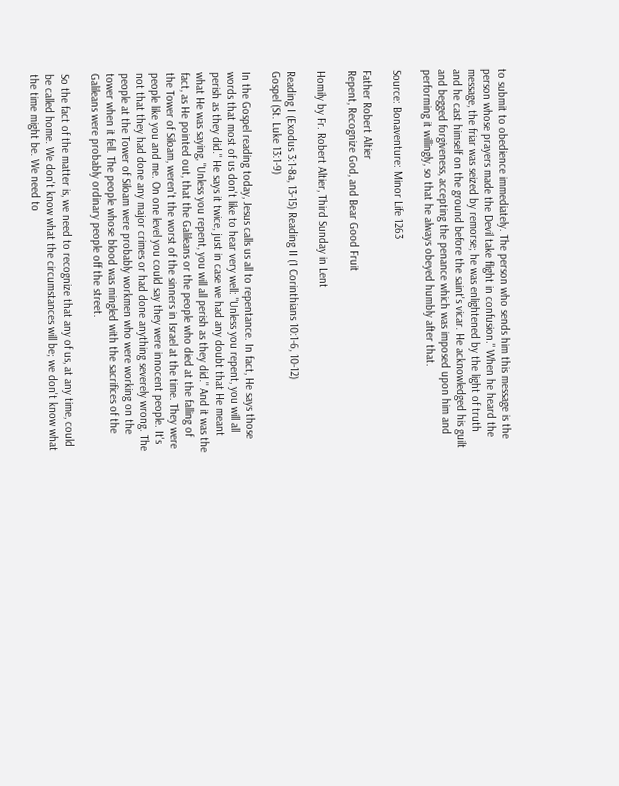to submit to obedience immediately. The person who sends him this message is the person whose prayers made the Devil take flight in confusion." When he heard the message, the friar was seized by remorse; he was enlightened by the light of truth and he cast himself on the ground before the saint's vicar. He acknowledged his guilt and begged forgiveness, accepting the penance which was imposed upon him and performing it willingly, so that he always obeyed humbly after that.

Source: Bonaventure: Minor Life 1263

Father Robert Altier
Repent, Recognize God, and Bear Good Fruit

Homily by Fr. Robert Altier, Third Sunday in Lent

Reading I (Exodus 3:1-8a, 13-15) Reading II (1 Corinthians 10:1-6, 10-12)
Gospel (St. Luke 13:1-9)

In the Gospel reading today, Jesus calls us all to repentance. In fact, He says those words that most of us don't like to hear very well: "Unless you repent, you will all perish as they did." He says it twice, just in case we had any doubt that He meant what He was saying, "Unless you repent, you will all perish as they did." And it was the fact, as He pointed out, that the Galileans or the people who died at the falling of the Tower of Siloam, weren't the worst of the sinners in Israel at the time. They were people like you and me. On one level you could say they were innocent people. It's not that they had done any major crimes or had done anything severely wrong. The people at the Tower of Siloam were probably workmen who were working on the tower when it fell. The people whose blood was mingled with the sacrifices of the Galileans were probably ordinary people off the street.

So the fact of the matter is, we need to recognize that any of us, at any time, could be called home. We don't know what the circumstances will be; we don't know what the time might be. We need to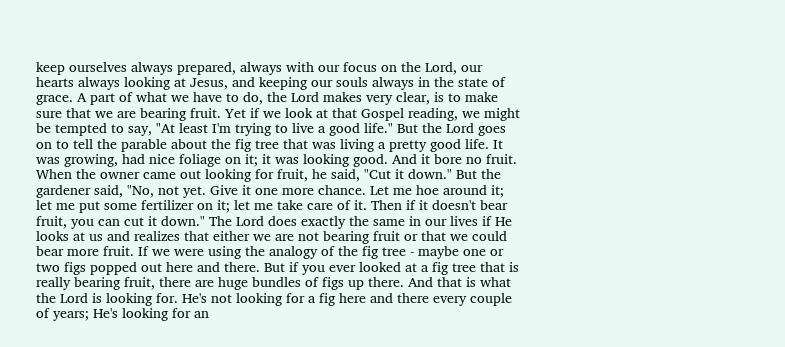keep ourselves always prepared, always with our focus on the Lord, our hearts always looking at Jesus, and keeping our souls always in the state of grace. A part of what we have to do, the Lord makes very clear, is to make sure that we are bearing fruit. Yet if we look at that Gospel reading, we might be tempted to say, "At least I'm trying to live a good life." But the Lord goes on to tell the parable about the fig tree that was living a pretty good life. It was growing, had nice foliage on it; it was looking good. And it bore no fruit. When the owner came out looking for fruit, he said, "Cut it down." But the gardener said, "No, not yet. Give it one more chance. Let me hoe around it; let me put some fertilizer on it; let me take care of it. Then if it doesn't bear fruit, you can cut it down." The Lord does exactly the same in our lives if He looks at us and realizes that either we are not bearing fruit or that we could bear more fruit. If we were using the analogy of the fig tree - maybe one or two figs popped out here and there. But if you ever looked at a fig tree that is really bearing fruit, there are huge bundles of figs up there. And that is what the Lord is looking for. He's not looking for a fig here and there every couple of years; He's looking for an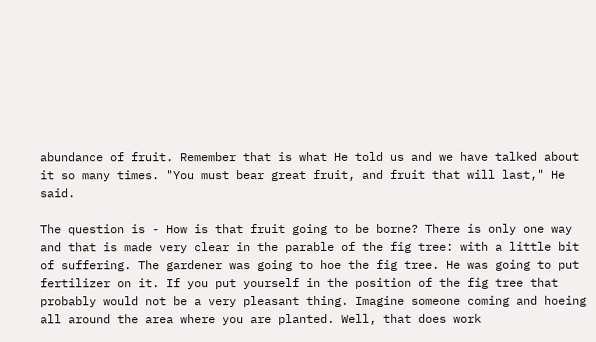abundance of fruit. Remember that is what He told us and we have talked about it so many times. "You must bear great fruit, and fruit that will last," He said.

The question is - How is that fruit going to be borne? There is only one way and that is made very clear in the parable of the fig tree: with a little bit of suffering. The gardener was going to hoe the fig tree. He was going to put fertilizer on it. If you put yourself in the position of the fig tree that probably would not be a very pleasant thing. Imagine someone coming and hoeing all around the area where you are planted. Well, that does work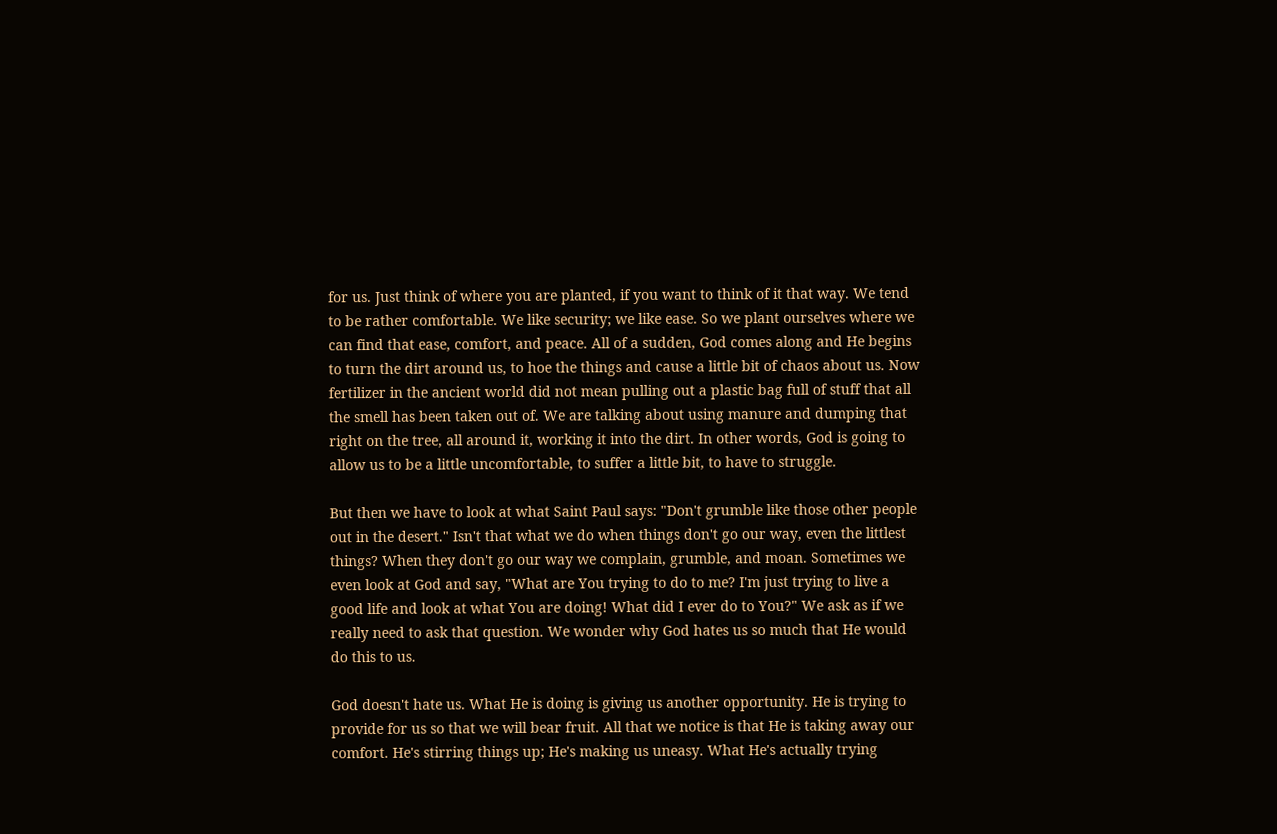for us. Just think of where you are planted, if you want to think of it that way. We tend to be rather comfortable. We like security; we like ease. So we plant ourselves where we can find that ease, comfort, and peace. All of a sudden, God comes along and He begins to turn the dirt around us, to hoe the things and cause a little bit of chaos about us. Now fertilizer in the ancient world did not mean pulling out a plastic bag full of stuff that all the smell has been taken out of. We are talking about using manure and dumping that right on the tree, all around it, working it into the dirt. In other words, God is going to allow us to be a little uncomfortable, to suffer a little bit, to have to struggle.

But then we have to look at what Saint Paul says: "Don't grumble like those other people out in the desert." Isn't that what we do when things don't go our way, even the littlest things? When they don't go our way we complain, grumble, and moan. Sometimes we even look at God and say, "What are You trying to do to me? I'm just trying to live a good life and look at what You are doing! What did I ever do to You?" We ask as if we really need to ask that question. We wonder why God hates us so much that He would do this to us.

God doesn't hate us. What He is doing is giving us another opportunity. He is trying to provide for us so that we will bear fruit. All that we notice is that He is taking away our comfort. He's stirring things up; He's making us uneasy. What He's actually trying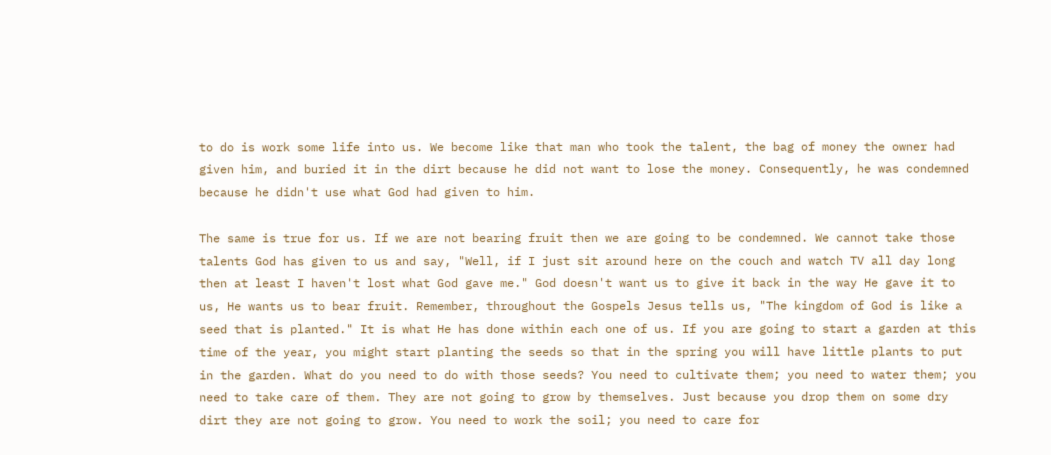to do is work some life into us. We become like that man who took the talent, the bag of money the owner had given him, and buried it in the dirt because he did not want to lose the money. Consequently, he was condemned because he didn't use what God had given to him.

The same is true for us. If we are not bearing fruit then we are going to be condemned. We cannot take those talents God has given to us and say, "Well, if I just sit around here on the couch and watch TV all day long then at least I haven't lost what God gave me." God doesn't want us to give it back in the way He gave it to us, He wants us to bear fruit. Remember, throughout the Gospels Jesus tells us, "The kingdom of God is like a seed that is planted." It is what He has done within each one of us. If you are going to start a garden at this time of the year, you might start planting the seeds so that in the spring you will have little plants to put in the garden. What do you need to do with those seeds? You need to cultivate them; you need to water them; you need to take care of them. They are not going to grow by themselves. Just because you drop them on some dry dirt they are not going to grow. You need to work the soil; you need to care for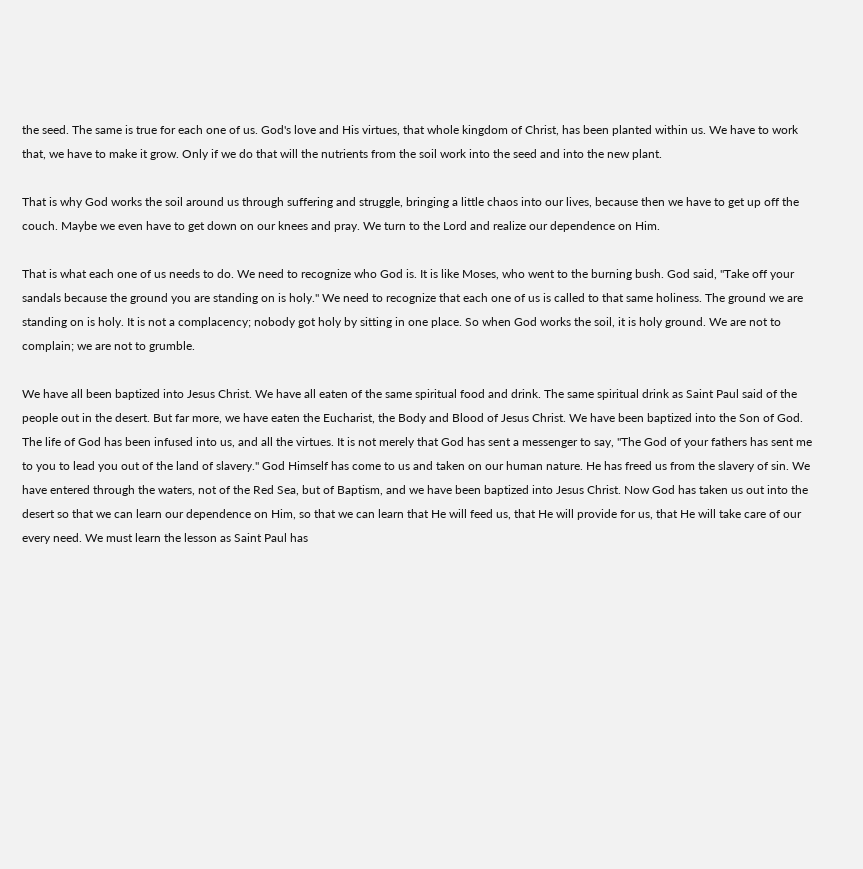the seed. The same is true for each one of us. God's love and His virtues, that whole kingdom of Christ, has been planted within us. We have to work that, we have to make it grow. Only if we do that will the nutrients from the soil work into the seed and into the new plant.

That is why God works the soil around us through suffering and struggle, bringing a little chaos into our lives, because then we have to get up off the couch. Maybe we even have to get down on our knees and pray. We turn to the Lord and realize our dependence on Him.

That is what each one of us needs to do. We need to recognize who God is. It is like Moses, who went to the burning bush. God said, "Take off your sandals because the ground you are standing on is holy." We need to recognize that each one of us is called to that same holiness. The ground we are standing on is holy. It is not a complacency; nobody got holy by sitting in one place. So when God works the soil, it is holy ground. We are not to complain; we are not to grumble.

We have all been baptized into Jesus Christ. We have all eaten of the same spiritual food and drink. The same spiritual drink as Saint Paul said of the people out in the desert. But far more, we have eaten the Eucharist, the Body and Blood of Jesus Christ. We have been baptized into the Son of God. The life of God has been infused into us, and all the virtues. It is not merely that God has sent a messenger to say, "The God of your fathers has sent me to you to lead you out of the land of slavery." God Himself has come to us and taken on our human nature. He has freed us from the slavery of sin. We have entered through the waters, not of the Red Sea, but of Baptism, and we have been baptized into Jesus Christ. Now God has taken us out into the desert so that we can learn our dependence on Him, so that we can learn that He will feed us, that He will provide for us, that He will take care of our every need. We must learn the lesson as Saint Paul has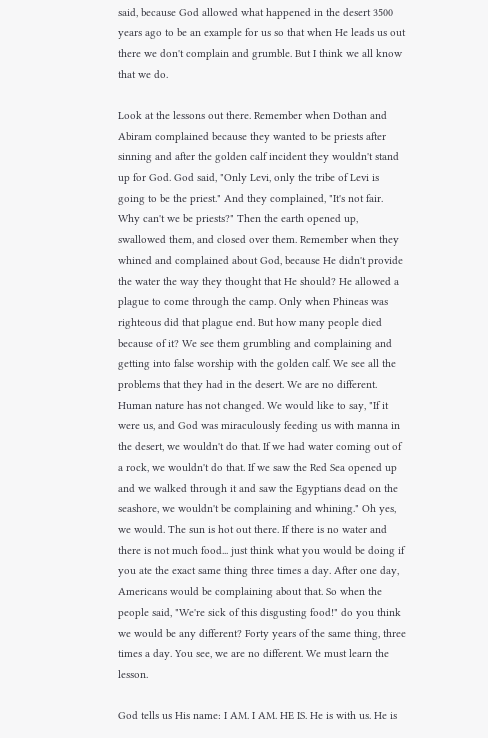said, because God allowed what happened in the desert 3500 years ago to be an example for us so that when He leads us out there we don't complain and grumble. But I think we all know that we do.

Look at the lessons out there. Remember when Dothan and Abiram complained because they wanted to be priests after sinning and after the golden calf incident they wouldn't stand up for God. God said, "Only Levi, only the tribe of Levi is going to be the priest." And they complained, "It's not fair. Why can't we be priests?" Then the earth opened up, swallowed them, and closed over them. Remember when they whined and complained about God, because He didn't provide the water the way they thought that He should? He allowed a plague to come through the camp. Only when Phineas was righteous did that plague end. But how many people died because of it? We see them grumbling and complaining and getting into false worship with the golden calf. We see all the problems that they had in the desert. We are no different. Human nature has not changed. We would like to say, "If it were us, and God was miraculously feeding us with manna in the desert, we wouldn't do that. If we had water coming out of a rock, we wouldn't do that. If we saw the Red Sea opened up and we walked through it and saw the Egyptians dead on the seashore, we wouldn't be complaining and whining." Oh yes, we would. The sun is hot out there. If there is no water and there is not much food... just think what you would be doing if you ate the exact same thing three times a day. After one day, Americans would be complaining about that. So when the people said, "We're sick of this disgusting food!" do you think we would be any different? Forty years of the same thing, three times a day. You see, we are no different. We must learn the lesson.

God tells us His name: I AM. I AM. HE IS. He is with us. He is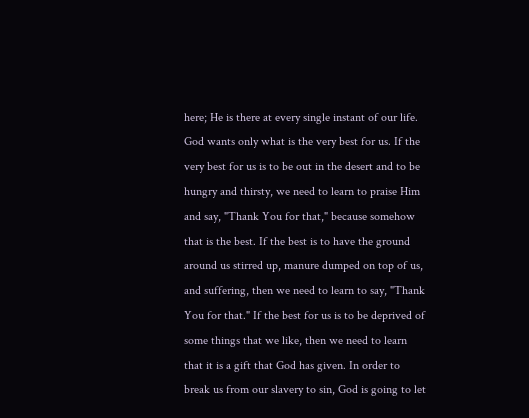here; He is there at every single instant of our life. God wants only what is the very best for us. If the very best for us is to be out in the desert and to be hungry and thirsty, we need to learn to praise Him and say, "Thank You for that," because somehow that is the best. If the best is to have the ground around us stirred up, manure dumped on top of us, and suffering, then we need to learn to say, "Thank You for that." If the best for us is to be deprived of some things that we like, then we need to learn that it is a gift that God has given. In order to break us from our slavery to sin, God is going to let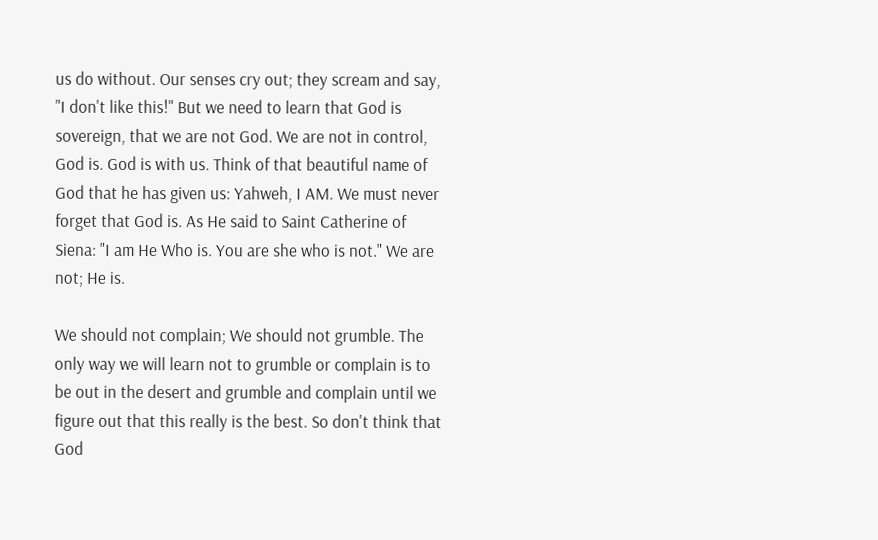us do without. Our senses cry out; they scream and say, "I don't like this!" But we need to learn that God is sovereign, that we are not God. We are not in control, God is. God is with us. Think of that beautiful name of God that he has given us: Yahweh, I AM. We must never forget that God is. As He said to Saint Catherine of Siena: "I am He Who is. You are she who is not." We are not; He is.

We should not complain; We should not grumble. The only way we will learn not to grumble or complain is to be out in the desert and grumble and complain until we figure out that this really is the best. So don't think that God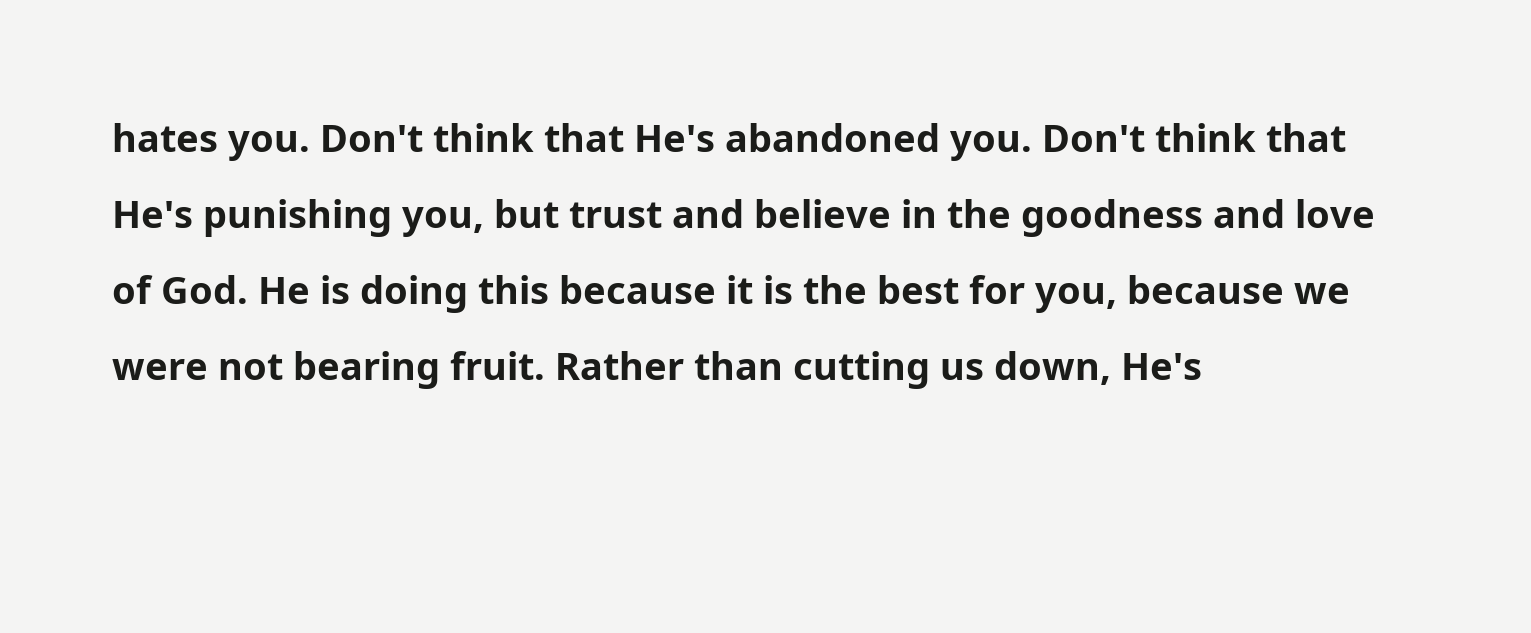hates you. Don't think that He's abandoned you. Don't think that He's punishing you, but trust and believe in the goodness and love of God. He is doing this because it is the best for you, because we were not bearing fruit. Rather than cutting us down, He's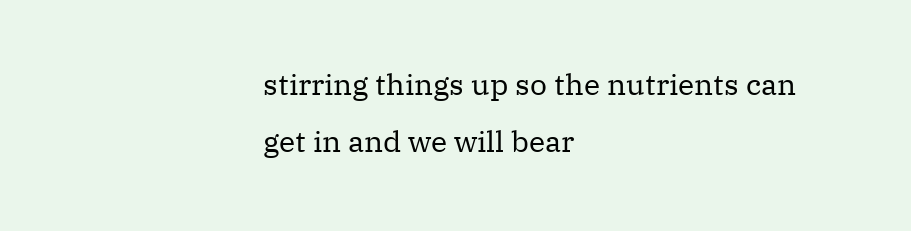stirring things up so the nutrients can get in and we will bear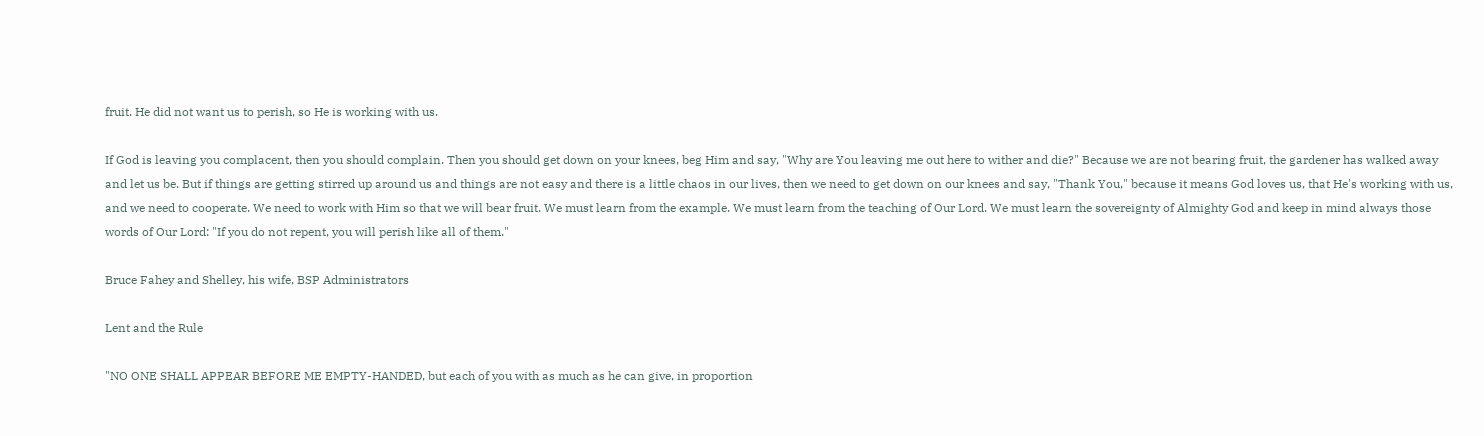fruit. He did not want us to perish, so He is working with us.

If God is leaving you complacent, then you should complain. Then you should get down on your knees, beg Him and say, "Why are You leaving me out here to wither and die?" Because we are not bearing fruit, the gardener has walked away and let us be. But if things are getting stirred up around us and things are not easy and there is a little chaos in our lives, then we need to get down on our knees and say, "Thank You," because it means God loves us, that He's working with us, and we need to cooperate. We need to work with Him so that we will bear fruit. We must learn from the example. We must learn from the teaching of Our Lord. We must learn the sovereignty of Almighty God and keep in mind always those words of Our Lord: "If you do not repent, you will perish like all of them."

Bruce Fahey and Shelley, his wife, BSP Administrators

Lent and the Rule

"NO ONE SHALL APPEAR BEFORE ME EMPTY-HANDED, but each of you with as much as he can give, in proportion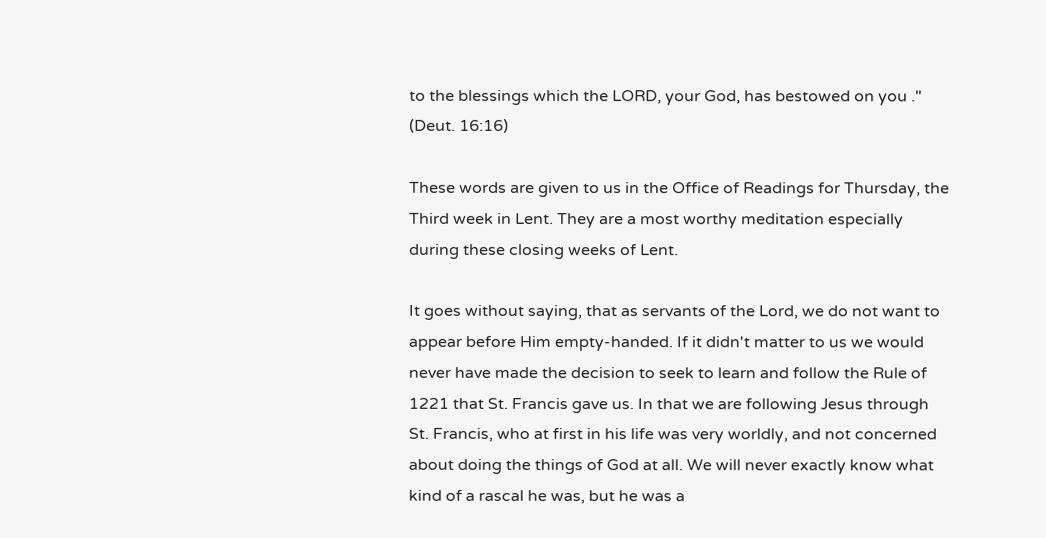to the blessings which the LORD, your God, has bestowed on you ." (Deut. 16:16)

These words are given to us in the Office of Readings for Thursday, the Third week in Lent. They are a most worthy meditation especially during these closing weeks of Lent.

It goes without saying, that as servants of the Lord, we do not want to appear before Him empty-handed. If it didn't matter to us we would never have made the decision to seek to learn and follow the Rule of 1221 that St. Francis gave us. In that we are following Jesus through St. Francis, who at first in his life was very worldly, and not concerned about doing the things of God at all. We will never exactly know what kind of a rascal he was, but he was a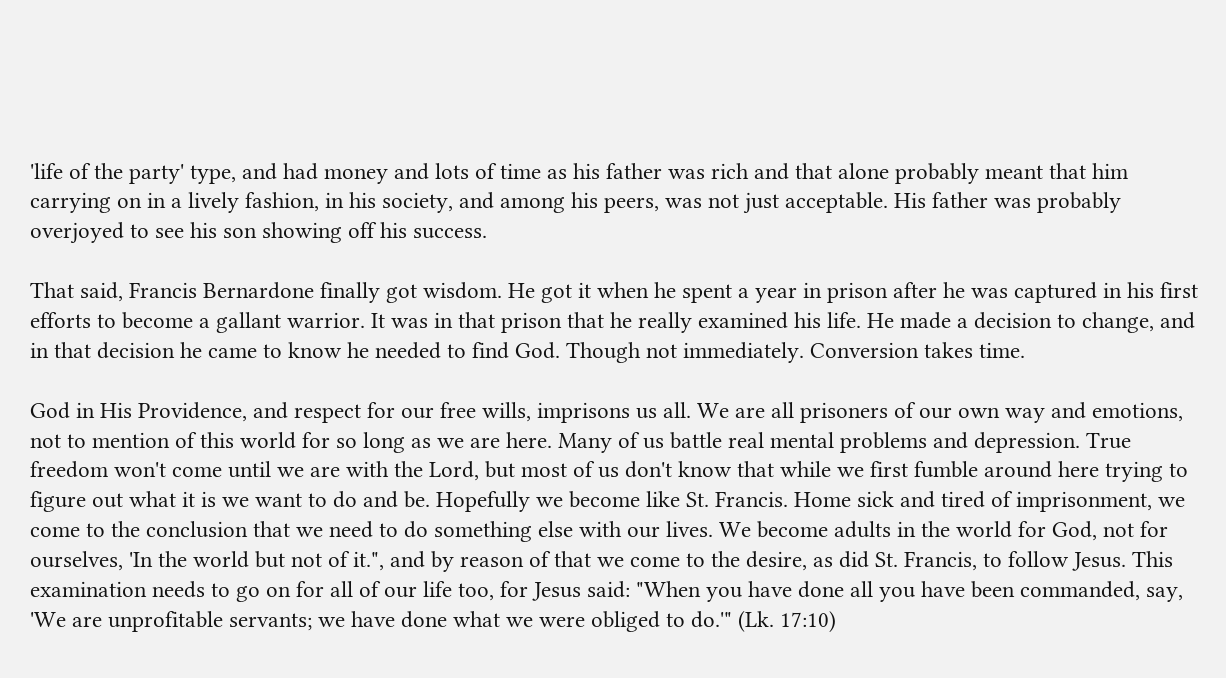'life of the party' type, and had money and lots of time as his father was rich and that alone probably meant that him carrying on in a lively fashion, in his society, and among his peers, was not just acceptable. His father was probably overjoyed to see his son showing off his success.

That said, Francis Bernardone finally got wisdom. He got it when he spent a year in prison after he was captured in his first efforts to become a gallant warrior. It was in that prison that he really examined his life. He made a decision to change, and in that decision he came to know he needed to find God. Though not immediately. Conversion takes time.

God in His Providence, and respect for our free wills, imprisons us all. We are all prisoners of our own way and emotions, not to mention of this world for so long as we are here. Many of us battle real mental problems and depression. True freedom won't come until we are with the Lord, but most of us don't know that while we first fumble around here trying to figure out what it is we want to do and be. Hopefully we become like St. Francis. Home sick and tired of imprisonment, we come to the conclusion that we need to do something else with our lives. We become adults in the world for God, not for ourselves, 'In the world but not of it.", and by reason of that we come to the desire, as did St. Francis, to follow Jesus. This examination needs to go on for all of our life too, for Jesus said: "When you have done all you have been commanded, say, 'We are unprofitable servants; we have done what we were obliged to do.'" (Lk. 17:10)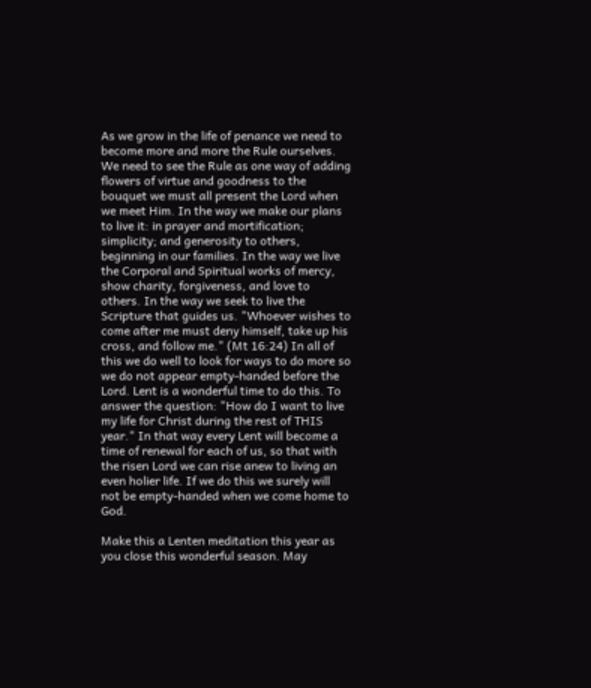As we grow in the life of penance we need to become more and more the Rule ourselves. We need to see the Rule as one way of adding flowers of virtue and goodness to the bouquet we must all present the Lord when we meet Him. In the way we make our plans to live it: in prayer and mortification; simplicity; and generosity to others, beginning in our families. In the way we live the Corporal and Spiritual works of mercy, show charity, forgiveness, and love to others. In the way we seek to live the Scripture that guides us. "Whoever wishes to come after me must deny himself, take up his cross, and follow me." (Mt 16:24) In all of this we do well to look for ways to do more so we do not appear empty-handed before the Lord. Lent is a wonderful time to do this. To answer the question: "How do I want to live my life for Christ during the rest of THIS year." In that way every Lent will become a time of renewal for each of us, so that with the risen Lord we can rise anew to living an even holier life. If we do this we surely will not be empty-handed when we come home to God.

Make this a Lenten meditation this year as you close this wonderful season. May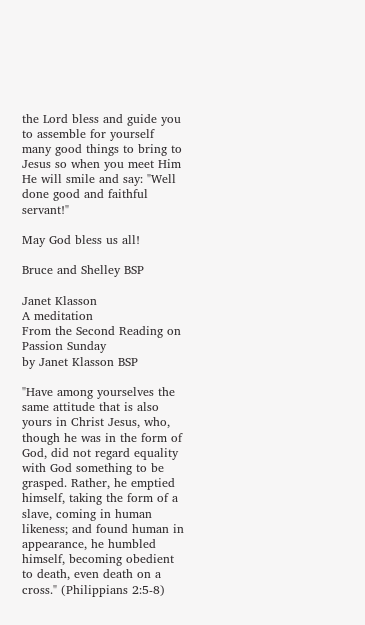the Lord bless and guide you to assemble for yourself many good things to bring to Jesus so when you meet Him He will smile and say: "Well done good and faithful servant!"

May God bless us all!

Bruce and Shelley BSP

Janet Klasson
A meditation
From the Second Reading on Passion Sunday
by Janet Klasson BSP

"Have among yourselves the same attitude that is also yours in Christ Jesus, who, though he was in the form of God, did not regard equality with God something to be grasped. Rather, he emptied himself, taking the form of a slave, coming in human likeness; and found human in appearance, he humbled himself, becoming obedient to death, even death on a cross." (Philippians 2:5-8)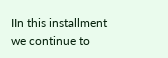IIn this installment we continue to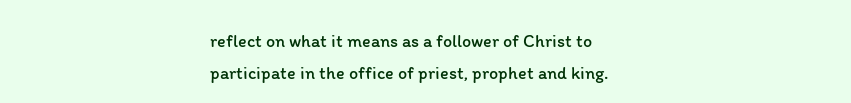reflect on what it means as a follower of Christ to participate in the office of priest, prophet and king.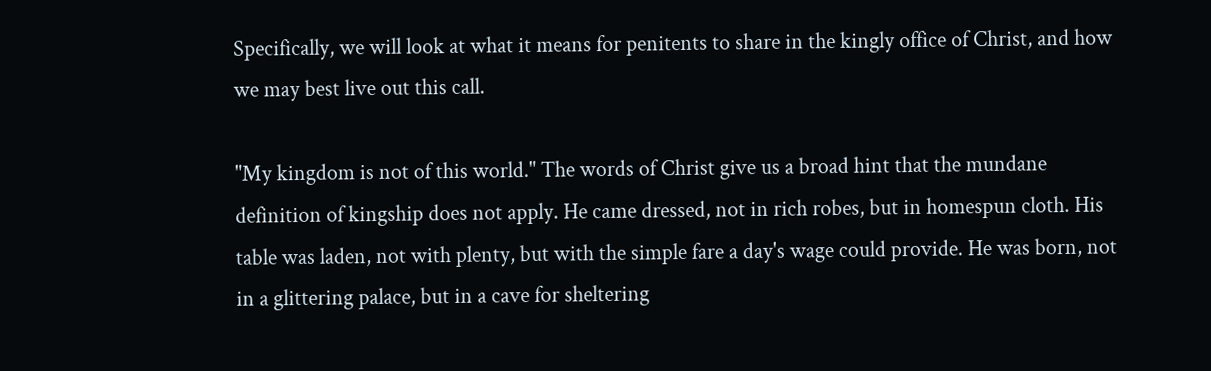Specifically, we will look at what it means for penitents to share in the kingly office of Christ, and how we may best live out this call.

"My kingdom is not of this world." The words of Christ give us a broad hint that the mundane definition of kingship does not apply. He came dressed, not in rich robes, but in homespun cloth. His table was laden, not with plenty, but with the simple fare a day's wage could provide. He was born, not in a glittering palace, but in a cave for sheltering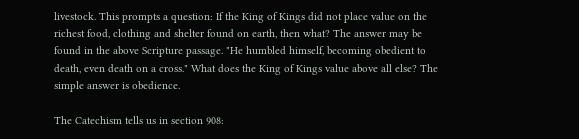livestock. This prompts a question: If the King of Kings did not place value on the richest food, clothing and shelter found on earth, then what? The answer may be found in the above Scripture passage. "He humbled himself, becoming obedient to death, even death on a cross." What does the King of Kings value above all else? The simple answer is obedience.

The Catechism tells us in section 908: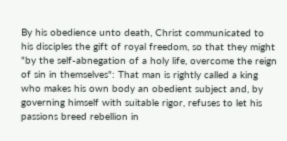By his obedience unto death, Christ communicated to his disciples the gift of royal freedom, so that they might "by the self-abnegation of a holy life, overcome the reign of sin in themselves": That man is rightly called a king who makes his own body an obedient subject and, by governing himself with suitable rigor, refuses to let his passions breed rebellion in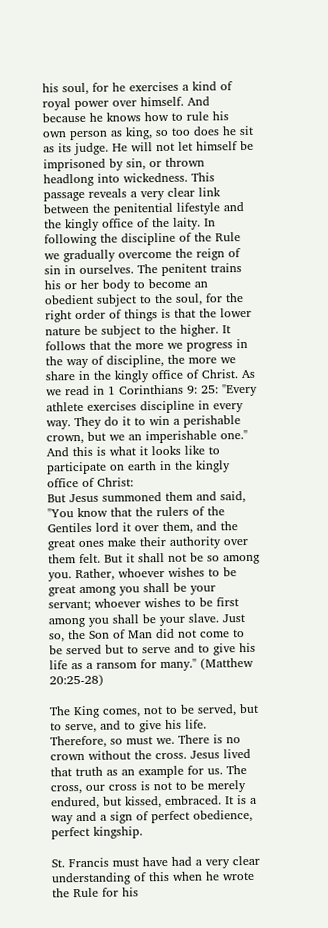his soul, for he exercises a kind of royal power over himself. And because he knows how to rule his own person as king, so too does he sit as its judge. He will not let himself be imprisoned by sin, or thrown headlong into wickedness. This passage reveals a very clear link between the penitential lifestyle and the kingly office of the laity. In following the discipline of the Rule we gradually overcome the reign of sin in ourselves. The penitent trains his or her body to become an obedient subject to the soul, for the right order of things is that the lower nature be subject to the higher. It follows that the more we progress in the way of discipline, the more we share in the kingly office of Christ. As we read in 1 Corinthians 9: 25: "Every athlete exercises discipline in every way. They do it to win a perishable crown, but we an imperishable one."
And this is what it looks like to participate on earth in the kingly office of Christ:
But Jesus summoned them and said, "You know that the rulers of the Gentiles lord it over them, and the great ones make their authority over them felt. But it shall not be so among you. Rather, whoever wishes to be great among you shall be your servant; whoever wishes to be first among you shall be your slave. Just so, the Son of Man did not come to be served but to serve and to give his life as a ransom for many." (Matthew 20:25-28)

The King comes, not to be served, but to serve, and to give his life. Therefore, so must we. There is no crown without the cross. Jesus lived that truth as an example for us. The cross, our cross is not to be merely endured, but kissed, embraced. It is a way and a sign of perfect obedience, perfect kingship.

St. Francis must have had a very clear understanding of this when he wrote the Rule for his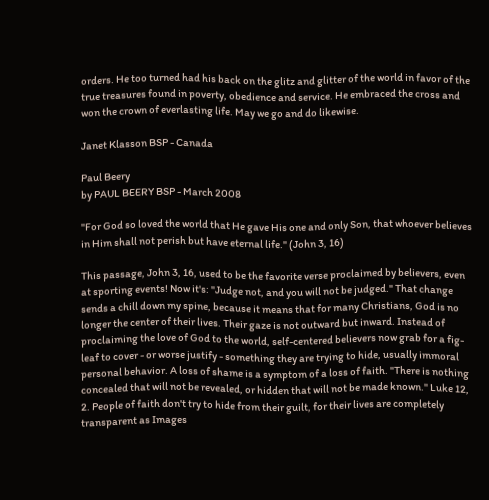orders. He too turned had his back on the glitz and glitter of the world in favor of the true treasures found in poverty, obedience and service. He embraced the cross and won the crown of everlasting life. May we go and do likewise.

Janet Klasson BSP - Canada

Paul Beery
by PAUL BEERY BSP - March 2008

"For God so loved the world that He gave His one and only Son, that whoever believes in Him shall not perish but have eternal life." (John 3, 16)

This passage, John 3, 16, used to be the favorite verse proclaimed by believers, even at sporting events! Now it's: "Judge not, and you will not be judged." That change sends a chill down my spine, because it means that for many Christians, God is no longer the center of their lives. Their gaze is not outward but inward. Instead of proclaiming the love of God to the world, self-centered believers now grab for a fig-leaf to cover - or worse justify - something they are trying to hide, usually immoral personal behavior. A loss of shame is a symptom of a loss of faith. "There is nothing concealed that will not be revealed, or hidden that will not be made known." Luke 12, 2. People of faith don't try to hide from their guilt, for their lives are completely transparent as Images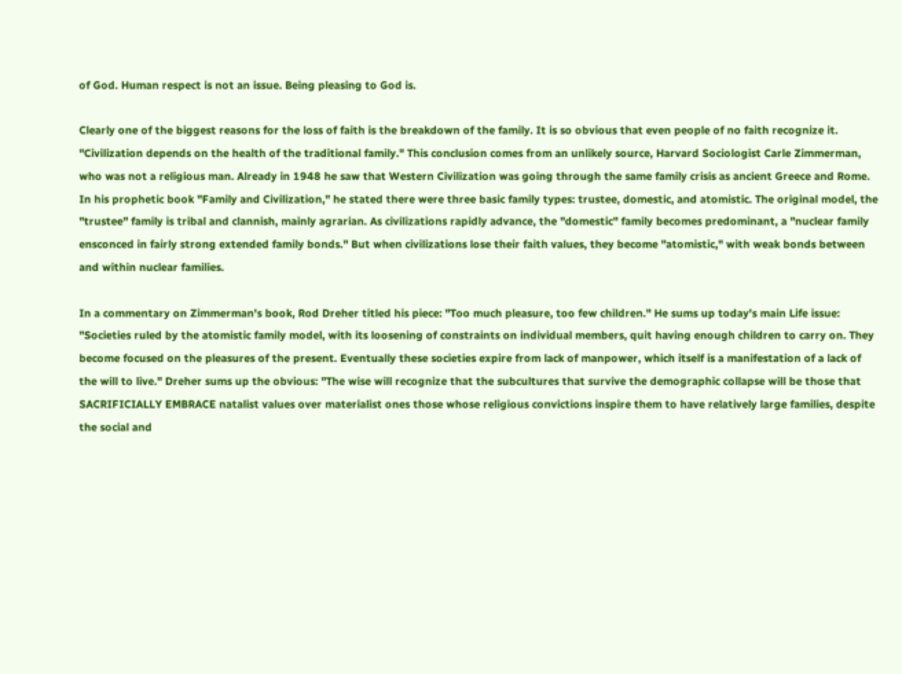of God. Human respect is not an issue. Being pleasing to God is.

Clearly one of the biggest reasons for the loss of faith is the breakdown of the family. It is so obvious that even people of no faith recognize it. "Civilization depends on the health of the traditional family." This conclusion comes from an unlikely source, Harvard Sociologist Carle Zimmerman, who was not a religious man. Already in 1948 he saw that Western Civilization was going through the same family crisis as ancient Greece and Rome. In his prophetic book "Family and Civilization," he stated there were three basic family types: trustee, domestic, and atomistic. The original model, the "trustee" family is tribal and clannish, mainly agrarian. As civilizations rapidly advance, the "domestic" family becomes predominant, a "nuclear family ensconced in fairly strong extended family bonds." But when civilizations lose their faith values, they become "atomistic," with weak bonds between and within nuclear families.

In a commentary on Zimmerman's book, Rod Dreher titled his piece: "Too much pleasure, too few children." He sums up today's main Life issue: "Societies ruled by the atomistic family model, with its loosening of constraints on individual members, quit having enough children to carry on. They become focused on the pleasures of the present. Eventually these societies expire from lack of manpower, which itself is a manifestation of a lack of the will to live." Dreher sums up the obvious: "The wise will recognize that the subcultures that survive the demographic collapse will be those that SACRIFICIALLY EMBRACE natalist values over materialist ones those whose religious convictions inspire them to have relatively large families, despite the social and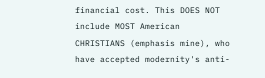financial cost. This DOES NOT include MOST American CHRISTIANS (emphasis mine), who have accepted modernity's anti-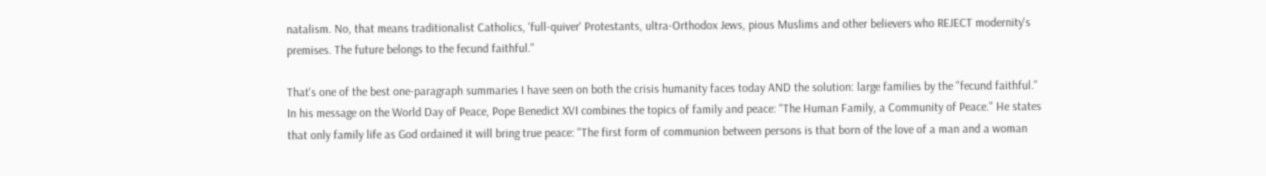natalism. No, that means traditionalist Catholics, 'full-quiver' Protestants, ultra-Orthodox Jews, pious Muslims and other believers who REJECT modernity's premises. The future belongs to the fecund faithful."

That's one of the best one-paragraph summaries I have seen on both the crisis humanity faces today AND the solution: large families by the "fecund faithful." In his message on the World Day of Peace, Pope Benedict XVI combines the topics of family and peace: "The Human Family, a Community of Peace." He states that only family life as God ordained it will bring true peace: "The first form of communion between persons is that born of the love of a man and a woman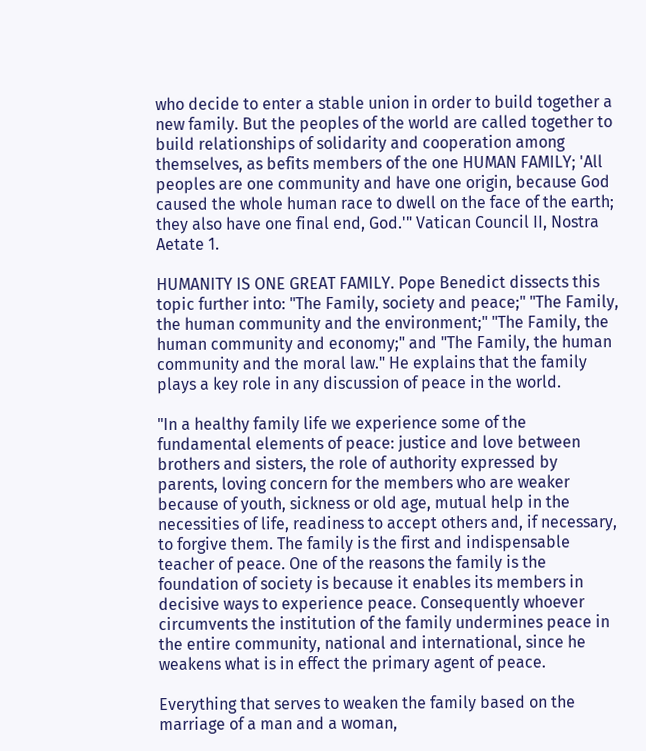who decide to enter a stable union in order to build together a new family. But the peoples of the world are called together to build relationships of solidarity and cooperation among themselves, as befits members of the one HUMAN FAMILY; 'All peoples are one community and have one origin, because God caused the whole human race to dwell on the face of the earth; they also have one final end, God.'" Vatican Council II, Nostra Aetate 1.

HUMANITY IS ONE GREAT FAMILY. Pope Benedict dissects this topic further into: "The Family, society and peace;" "The Family, the human community and the environment;" "The Family, the human community and economy;" and "The Family, the human community and the moral law." He explains that the family plays a key role in any discussion of peace in the world.

"In a healthy family life we experience some of the fundamental elements of peace: justice and love between brothers and sisters, the role of authority expressed by parents, loving concern for the members who are weaker because of youth, sickness or old age, mutual help in the necessities of life, readiness to accept others and, if necessary, to forgive them. The family is the first and indispensable teacher of peace. One of the reasons the family is the foundation of society is because it enables its members in decisive ways to experience peace. Consequently whoever circumvents the institution of the family undermines peace in the entire community, national and international, since he weakens what is in effect the primary agent of peace.

Everything that serves to weaken the family based on the marriage of a man and a woman,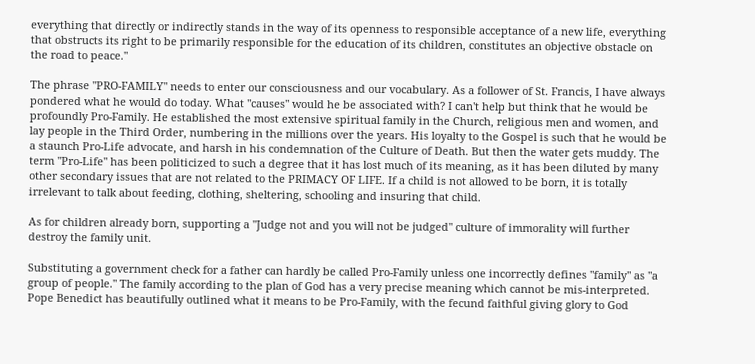everything that directly or indirectly stands in the way of its openness to responsible acceptance of a new life, everything that obstructs its right to be primarily responsible for the education of its children, constitutes an objective obstacle on the road to peace."

The phrase "PRO-FAMILY" needs to enter our consciousness and our vocabulary. As a follower of St. Francis, I have always pondered what he would do today. What "causes" would he be associated with? I can't help but think that he would be profoundly Pro-Family. He established the most extensive spiritual family in the Church, religious men and women, and lay people in the Third Order, numbering in the millions over the years. His loyalty to the Gospel is such that he would be a staunch Pro-Life advocate, and harsh in his condemnation of the Culture of Death. But then the water gets muddy. The term "Pro-Life" has been politicized to such a degree that it has lost much of its meaning, as it has been diluted by many other secondary issues that are not related to the PRIMACY OF LIFE. If a child is not allowed to be born, it is totally irrelevant to talk about feeding, clothing, sheltering, schooling and insuring that child.

As for children already born, supporting a "Judge not and you will not be judged" culture of immorality will further destroy the family unit.

Substituting a government check for a father can hardly be called Pro-Family unless one incorrectly defines "family" as "a group of people." The family according to the plan of God has a very precise meaning which cannot be mis-interpreted. Pope Benedict has beautifully outlined what it means to be Pro-Family, with the fecund faithful giving glory to God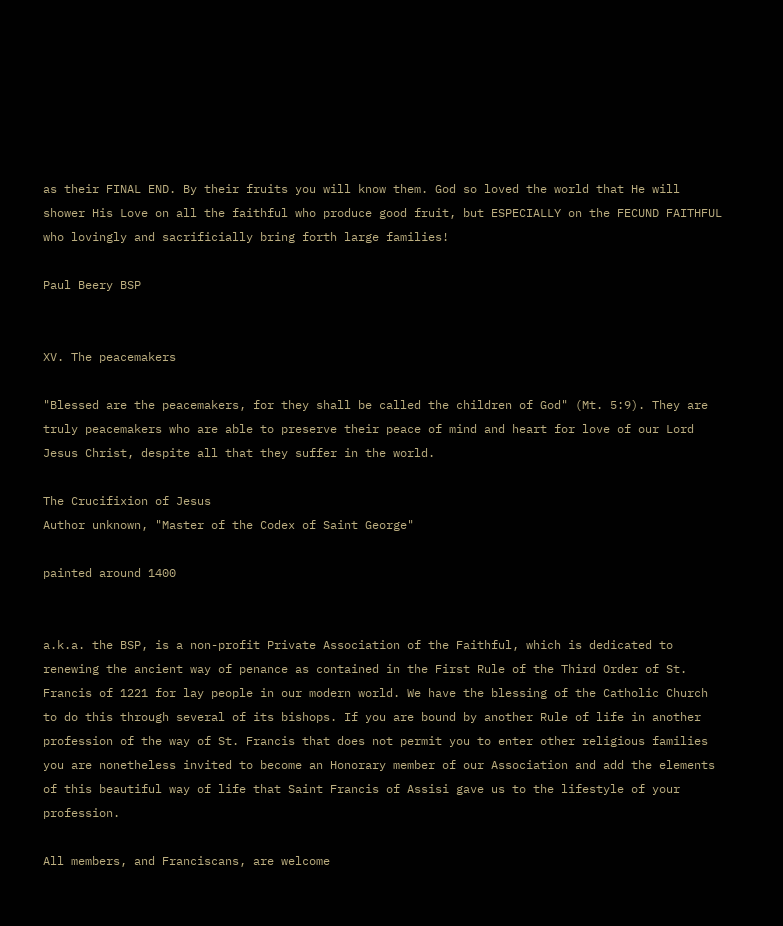as their FINAL END. By their fruits you will know them. God so loved the world that He will shower His Love on all the faithful who produce good fruit, but ESPECIALLY on the FECUND FAITHFUL who lovingly and sacrificially bring forth large families!

Paul Beery BSP


XV. The peacemakers

"Blessed are the peacemakers, for they shall be called the children of God" (Mt. 5:9). They are truly peacemakers who are able to preserve their peace of mind and heart for love of our Lord Jesus Christ, despite all that they suffer in the world.

The Crucifixion of Jesus
Author unknown, "Master of the Codex of Saint George"

painted around 1400


a.k.a. the BSP, is a non-profit Private Association of the Faithful, which is dedicated to renewing the ancient way of penance as contained in the First Rule of the Third Order of St. Francis of 1221 for lay people in our modern world. We have the blessing of the Catholic Church to do this through several of its bishops. If you are bound by another Rule of life in another profession of the way of St. Francis that does not permit you to enter other religious families you are nonetheless invited to become an Honorary member of our Association and add the elements of this beautiful way of life that Saint Francis of Assisi gave us to the lifestyle of your profession.

All members, and Franciscans, are welcome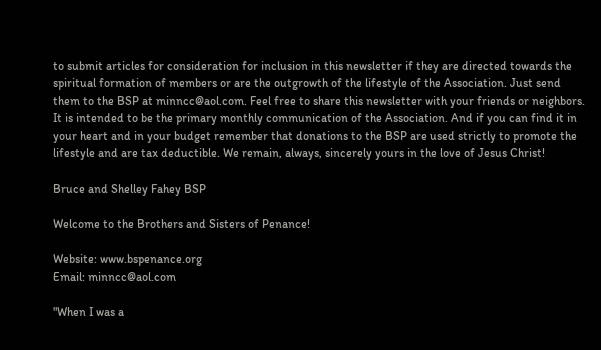to submit articles for consideration for inclusion in this newsletter if they are directed towards the spiritual formation of members or are the outgrowth of the lifestyle of the Association. Just send them to the BSP at minncc@aol.com. Feel free to share this newsletter with your friends or neighbors. It is intended to be the primary monthly communication of the Association. And if you can find it in your heart and in your budget remember that donations to the BSP are used strictly to promote the lifestyle and are tax deductible. We remain, always, sincerely yours in the love of Jesus Christ!

Bruce and Shelley Fahey BSP

Welcome to the Brothers and Sisters of Penance!

Website: www.bspenance.org
Email: minncc@aol.com

"When I was a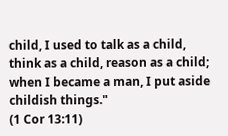child, I used to talk as a child, think as a child, reason as a child; when I became a man, I put aside childish things."
(1 Cor 13:11)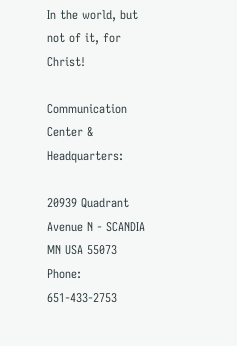In the world, but not of it, for Christ!

Communication Center & Headquarters:

20939 Quadrant Avenue N - SCANDIA MN USA 55073
Phone: 651-433-2753